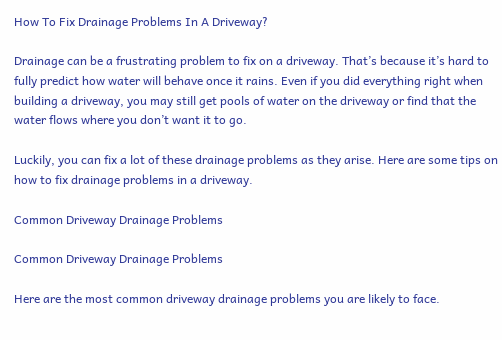How To Fix Drainage Problems In A Driveway?

Drainage can be a frustrating problem to fix on a driveway. That’s because it’s hard to fully predict how water will behave once it rains. Even if you did everything right when building a driveway, you may still get pools of water on the driveway or find that the water flows where you don’t want it to go.

Luckily, you can fix a lot of these drainage problems as they arise. Here are some tips on how to fix drainage problems in a driveway.

Common Driveway Drainage Problems

Common Driveway Drainage Problems

Here are the most common driveway drainage problems you are likely to face.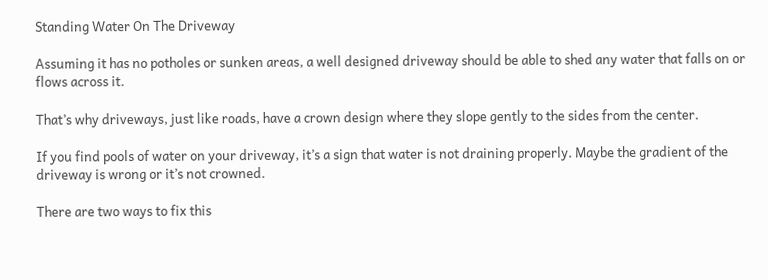Standing Water On The Driveway

Assuming it has no potholes or sunken areas, a well designed driveway should be able to shed any water that falls on or flows across it.

That’s why driveways, just like roads, have a crown design where they slope gently to the sides from the center.

If you find pools of water on your driveway, it’s a sign that water is not draining properly. Maybe the gradient of the driveway is wrong or it’s not crowned.

There are two ways to fix this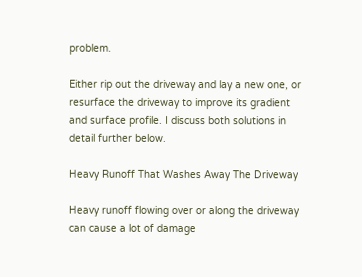problem.

Either rip out the driveway and lay a new one, or resurface the driveway to improve its gradient and surface profile. I discuss both solutions in detail further below.

Heavy Runoff That Washes Away The Driveway

Heavy runoff flowing over or along the driveway can cause a lot of damage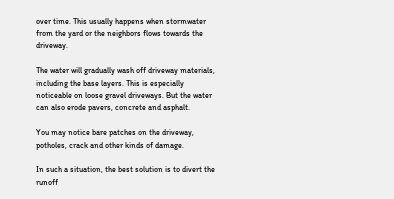over time. This usually happens when stormwater from the yard or the neighbors flows towards the driveway.

The water will gradually wash off driveway materials, including the base layers. This is especially noticeable on loose gravel driveways. But the water can also erode pavers, concrete and asphalt.

You may notice bare patches on the driveway, potholes, crack and other kinds of damage.

In such a situation, the best solution is to divert the runoff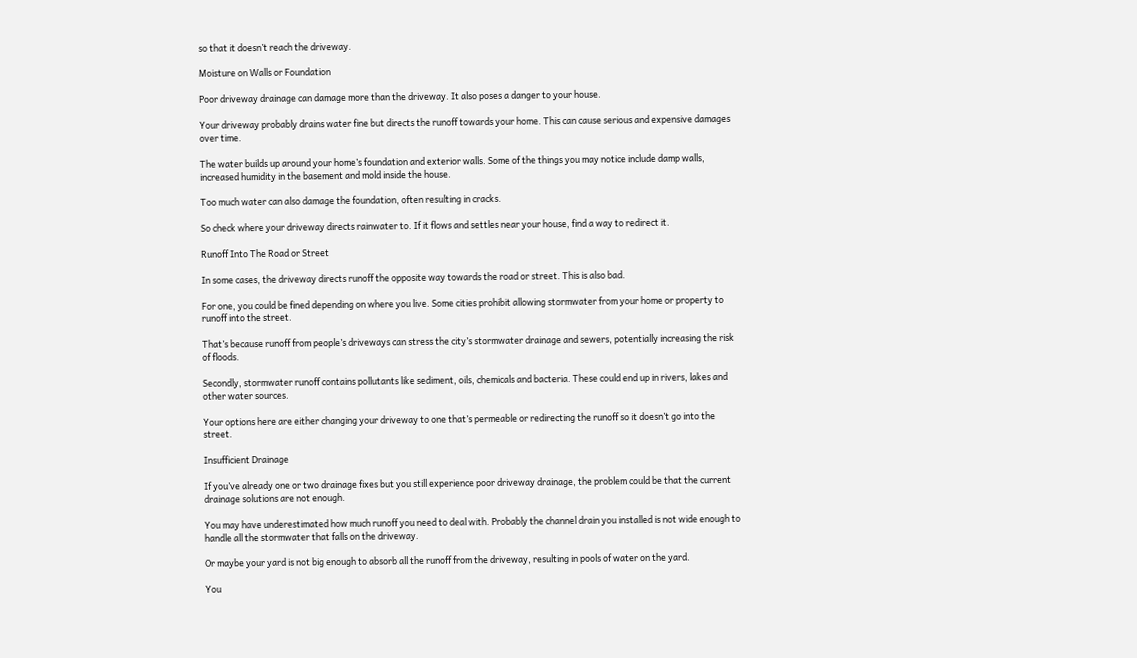so that it doesn’t reach the driveway.

Moisture on Walls or Foundation

Poor driveway drainage can damage more than the driveway. It also poses a danger to your house.

Your driveway probably drains water fine but directs the runoff towards your home. This can cause serious and expensive damages over time.

The water builds up around your home’s foundation and exterior walls. Some of the things you may notice include damp walls, increased humidity in the basement and mold inside the house.

Too much water can also damage the foundation, often resulting in cracks.

So check where your driveway directs rainwater to. If it flows and settles near your house, find a way to redirect it.

Runoff Into The Road or Street

In some cases, the driveway directs runoff the opposite way towards the road or street. This is also bad.

For one, you could be fined depending on where you live. Some cities prohibit allowing stormwater from your home or property to runoff into the street.

That’s because runoff from people’s driveways can stress the city’s stormwater drainage and sewers, potentially increasing the risk of floods.

Secondly, stormwater runoff contains pollutants like sediment, oils, chemicals and bacteria. These could end up in rivers, lakes and other water sources.

Your options here are either changing your driveway to one that’s permeable or redirecting the runoff so it doesn’t go into the street.

Insufficient Drainage

If you’ve already one or two drainage fixes but you still experience poor driveway drainage, the problem could be that the current drainage solutions are not enough.

You may have underestimated how much runoff you need to deal with. Probably the channel drain you installed is not wide enough to handle all the stormwater that falls on the driveway.

Or maybe your yard is not big enough to absorb all the runoff from the driveway, resulting in pools of water on the yard.

You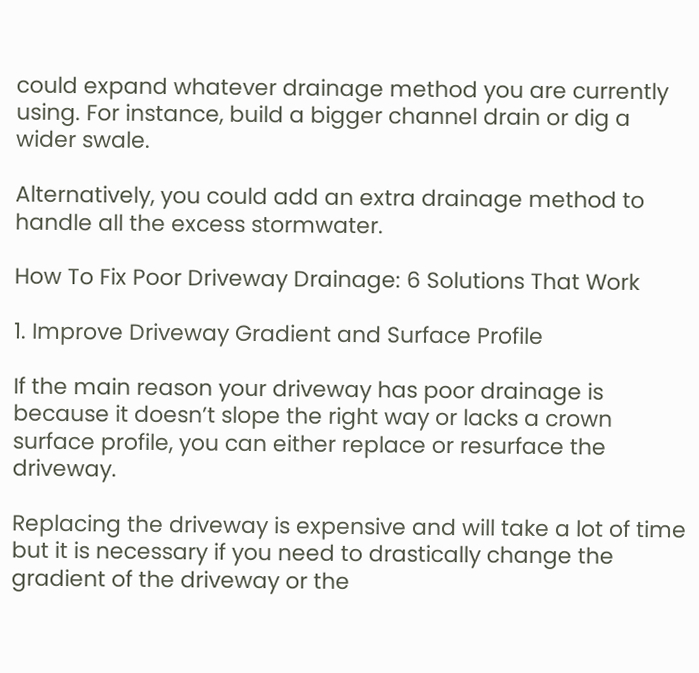could expand whatever drainage method you are currently using. For instance, build a bigger channel drain or dig a wider swale.

Alternatively, you could add an extra drainage method to handle all the excess stormwater.

How To Fix Poor Driveway Drainage: 6 Solutions That Work

1. Improve Driveway Gradient and Surface Profile

If the main reason your driveway has poor drainage is because it doesn’t slope the right way or lacks a crown surface profile, you can either replace or resurface the driveway.

Replacing the driveway is expensive and will take a lot of time but it is necessary if you need to drastically change the gradient of the driveway or the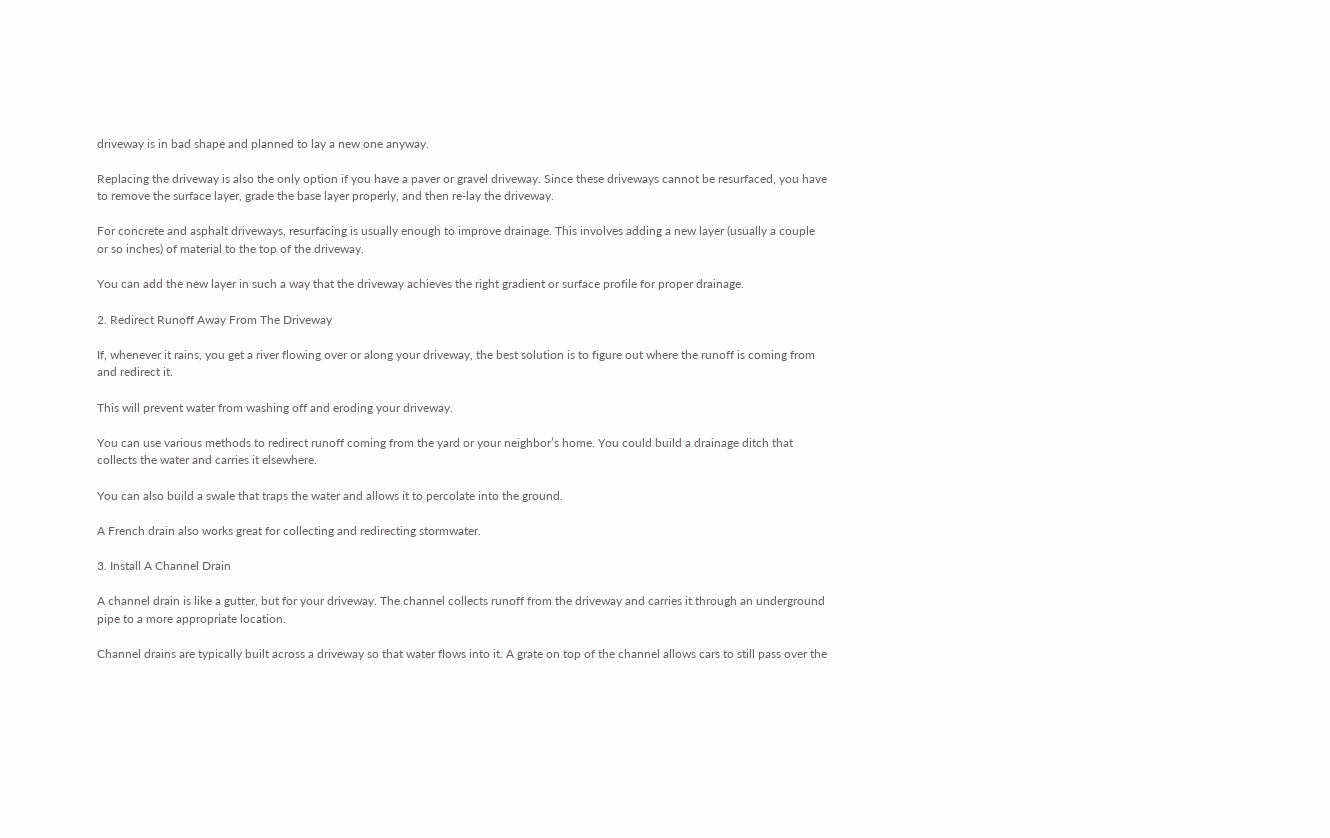driveway is in bad shape and planned to lay a new one anyway.

Replacing the driveway is also the only option if you have a paver or gravel driveway. Since these driveways cannot be resurfaced, you have to remove the surface layer, grade the base layer properly, and then re-lay the driveway.

For concrete and asphalt driveways, resurfacing is usually enough to improve drainage. This involves adding a new layer (usually a couple or so inches) of material to the top of the driveway.

You can add the new layer in such a way that the driveway achieves the right gradient or surface profile for proper drainage.

2. Redirect Runoff Away From The Driveway

If, whenever it rains, you get a river flowing over or along your driveway, the best solution is to figure out where the runoff is coming from and redirect it.

This will prevent water from washing off and eroding your driveway.

You can use various methods to redirect runoff coming from the yard or your neighbor’s home. You could build a drainage ditch that collects the water and carries it elsewhere.

You can also build a swale that traps the water and allows it to percolate into the ground.

A French drain also works great for collecting and redirecting stormwater.

3. Install A Channel Drain

A channel drain is like a gutter, but for your driveway. The channel collects runoff from the driveway and carries it through an underground pipe to a more appropriate location.

Channel drains are typically built across a driveway so that water flows into it. A grate on top of the channel allows cars to still pass over the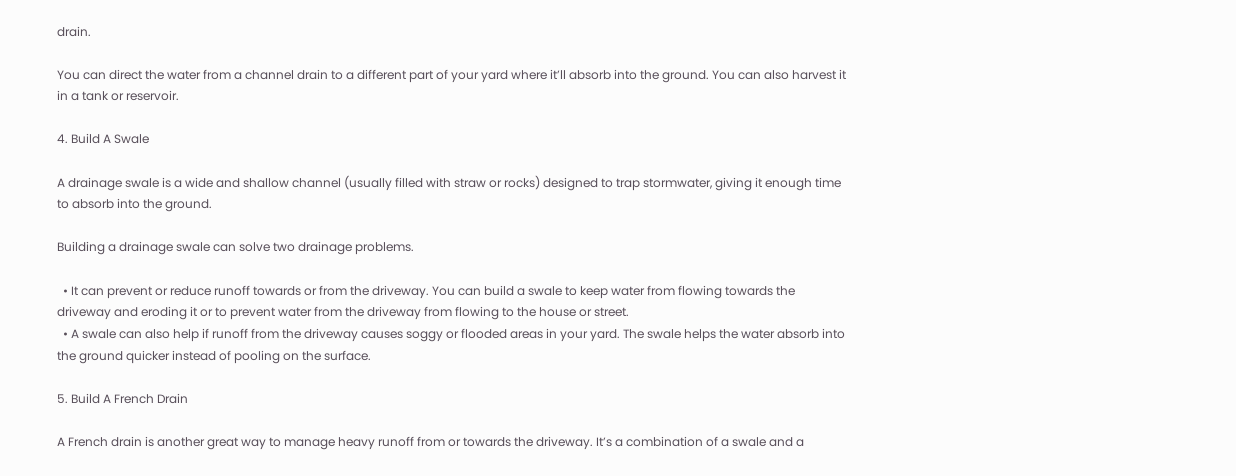drain.

You can direct the water from a channel drain to a different part of your yard where it’ll absorb into the ground. You can also harvest it in a tank or reservoir.

4. Build A Swale

A drainage swale is a wide and shallow channel (usually filled with straw or rocks) designed to trap stormwater, giving it enough time to absorb into the ground.

Building a drainage swale can solve two drainage problems.

  • It can prevent or reduce runoff towards or from the driveway. You can build a swale to keep water from flowing towards the driveway and eroding it or to prevent water from the driveway from flowing to the house or street.
  • A swale can also help if runoff from the driveway causes soggy or flooded areas in your yard. The swale helps the water absorb into the ground quicker instead of pooling on the surface.

5. Build A French Drain

A French drain is another great way to manage heavy runoff from or towards the driveway. It’s a combination of a swale and a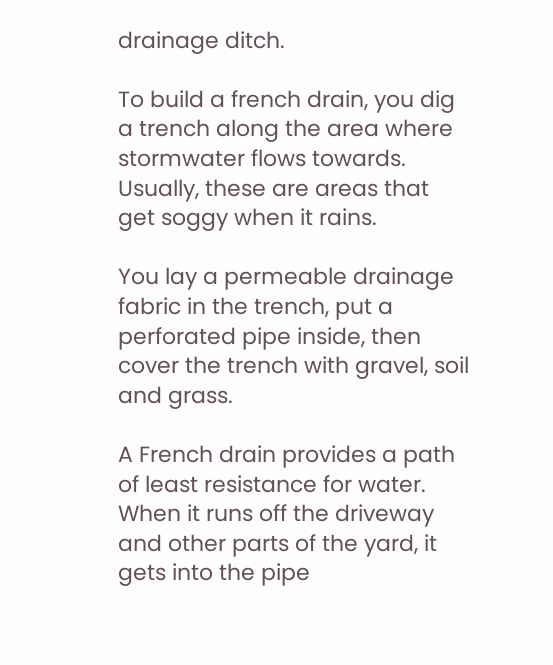drainage ditch.

To build a french drain, you dig a trench along the area where stormwater flows towards. Usually, these are areas that get soggy when it rains.

You lay a permeable drainage fabric in the trench, put a perforated pipe inside, then cover the trench with gravel, soil and grass.

A French drain provides a path of least resistance for water. When it runs off the driveway and other parts of the yard, it gets into the pipe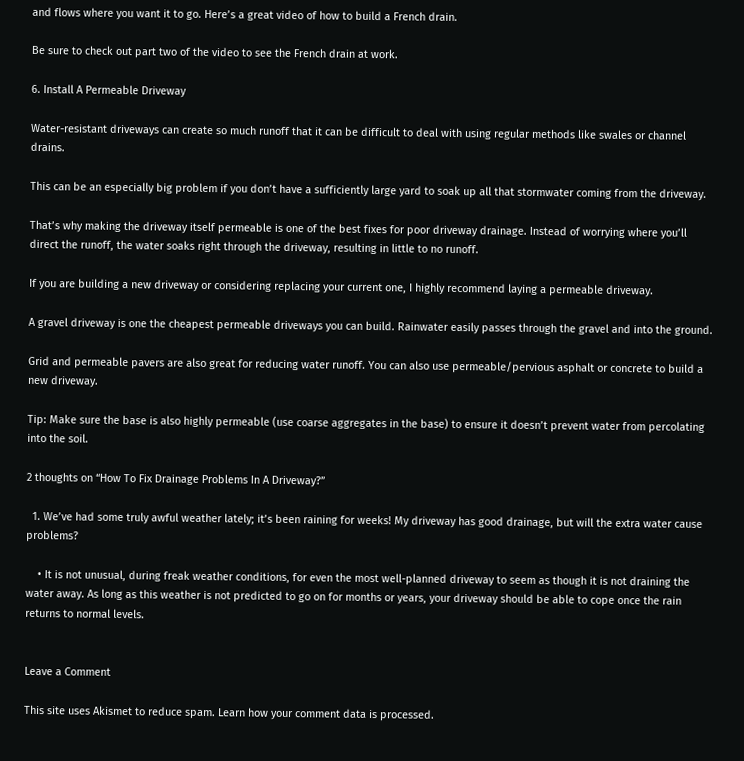and flows where you want it to go. Here’s a great video of how to build a French drain.

Be sure to check out part two of the video to see the French drain at work.

6. Install A Permeable Driveway

Water-resistant driveways can create so much runoff that it can be difficult to deal with using regular methods like swales or channel drains.

This can be an especially big problem if you don’t have a sufficiently large yard to soak up all that stormwater coming from the driveway.

That’s why making the driveway itself permeable is one of the best fixes for poor driveway drainage. Instead of worrying where you’ll direct the runoff, the water soaks right through the driveway, resulting in little to no runoff.

If you are building a new driveway or considering replacing your current one, I highly recommend laying a permeable driveway.

A gravel driveway is one the cheapest permeable driveways you can build. Rainwater easily passes through the gravel and into the ground.

Grid and permeable pavers are also great for reducing water runoff. You can also use permeable/pervious asphalt or concrete to build a new driveway.

Tip: Make sure the base is also highly permeable (use coarse aggregates in the base) to ensure it doesn’t prevent water from percolating into the soil.

2 thoughts on “How To Fix Drainage Problems In A Driveway?”

  1. We’ve had some truly awful weather lately; it’s been raining for weeks! My driveway has good drainage, but will the extra water cause problems?

    • It is not unusual, during freak weather conditions, for even the most well-planned driveway to seem as though it is not draining the water away. As long as this weather is not predicted to go on for months or years, your driveway should be able to cope once the rain returns to normal levels.


Leave a Comment

This site uses Akismet to reduce spam. Learn how your comment data is processed.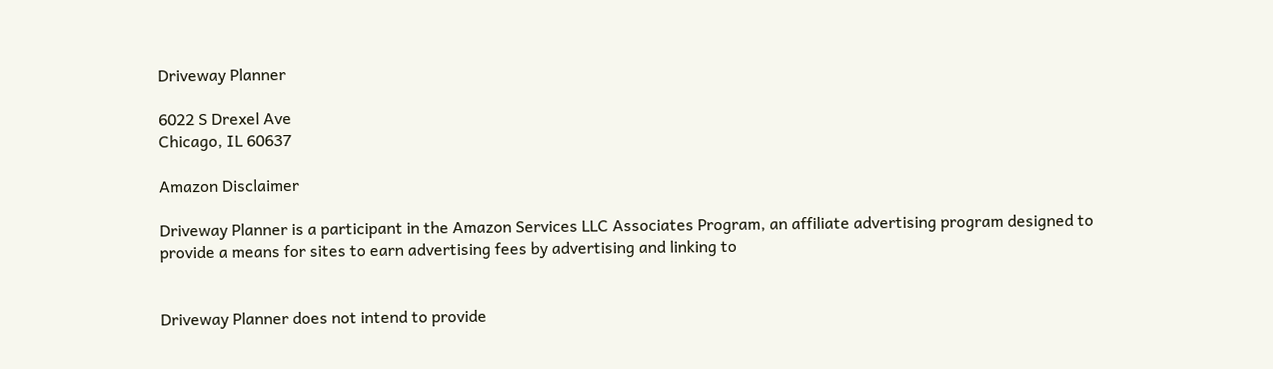Driveway Planner

6022 S Drexel Ave
Chicago, IL 60637

Amazon Disclaimer

Driveway Planner is a participant in the Amazon Services LLC Associates Program, an affiliate advertising program designed to provide a means for sites to earn advertising fees by advertising and linking to


Driveway Planner does not intend to provide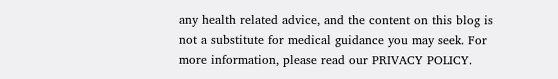any health related advice, and the content on this blog is not a substitute for medical guidance you may seek. For more information, please read our PRIVACY POLICY.